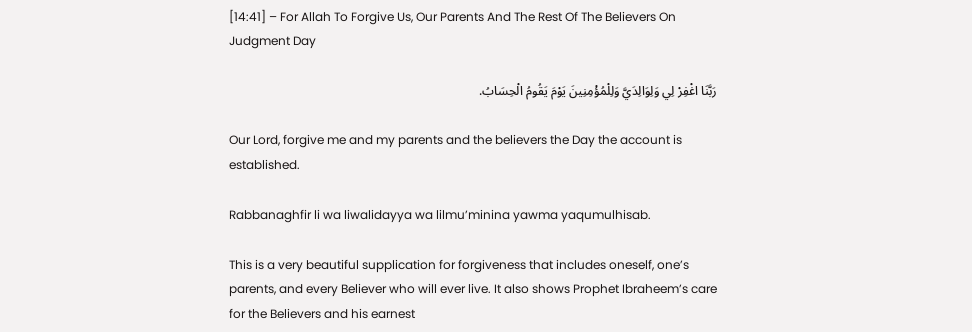[14:41] – For Allah To Forgive Us, Our Parents And The Rest Of The Believers On Judgment Day

رَبَّنَا اغْفِرْ لِي وَلِوَالِدَيَّ وَلِلْمُؤْمِنِينَ يَوْمَ يَقُومُ الْحِسَابُ.

Our Lord, forgive me and my parents and the believers the Day the account is established.

Rabbanaghfir li wa liwalidayya wa lilmu’minina yawma yaqumulhisab.

This is a very beautiful supplication for forgiveness that includes oneself, one’s parents, and every Believer who will ever live. It also shows Prophet Ibraheem’s care for the Believers and his earnest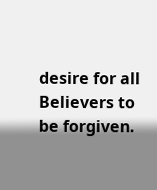desire for all Believers to be forgiven.